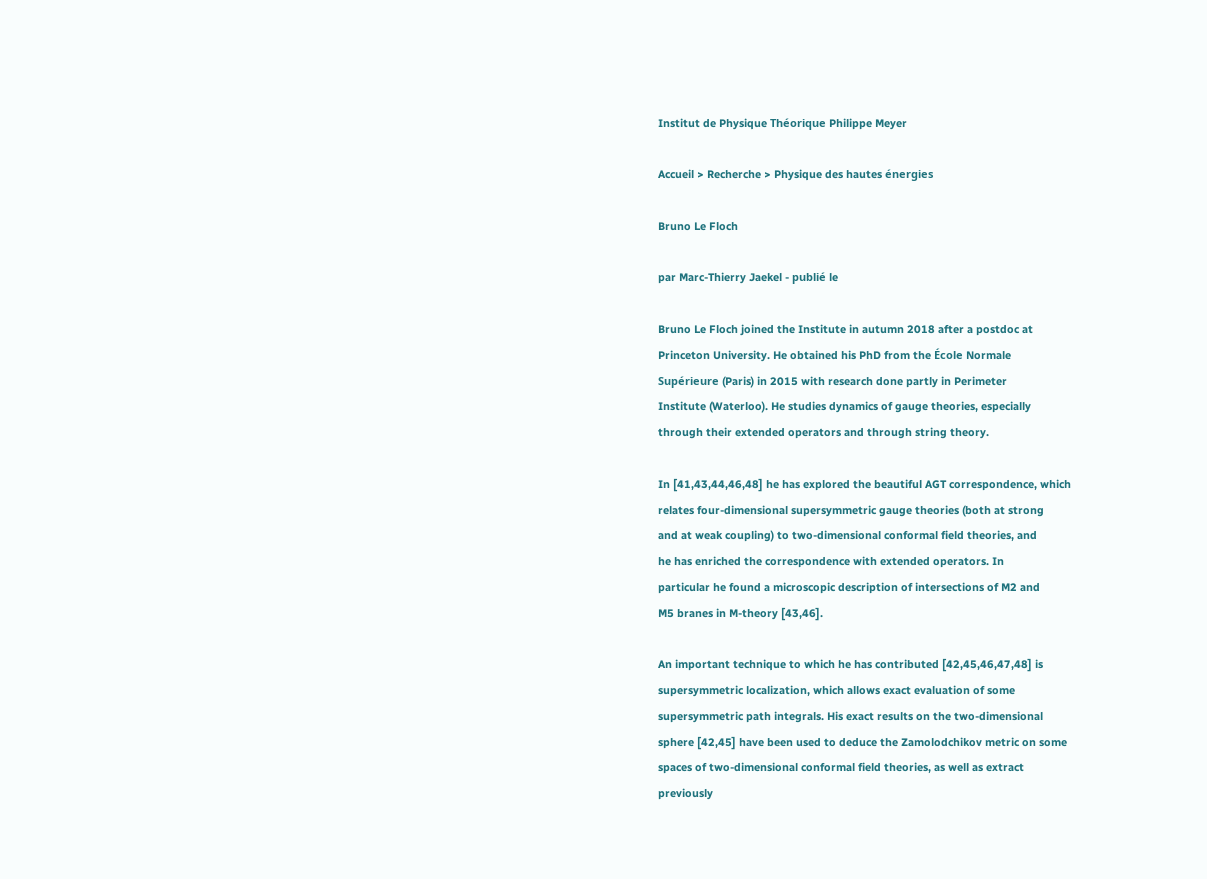Institut de Physique Théorique Philippe Meyer

Accueil > Recherche > Physique des hautes énergies

Bruno Le Floch

par Marc-Thierry Jaekel - publié le

Bruno Le Floch joined the Institute in autumn 2018 after a postdoc at
Princeton University. He obtained his PhD from the École Normale
Supérieure (Paris) in 2015 with research done partly in Perimeter
Institute (Waterloo). He studies dynamics of gauge theories, especially
through their extended operators and through string theory.

In [41,43,44,46,48] he has explored the beautiful AGT correspondence, which
relates four-dimensional supersymmetric gauge theories (both at strong
and at weak coupling) to two-dimensional conformal field theories, and
he has enriched the correspondence with extended operators. In
particular he found a microscopic description of intersections of M2 and
M5 branes in M-theory [43,46].

An important technique to which he has contributed [42,45,46,47,48] is
supersymmetric localization, which allows exact evaluation of some
supersymmetric path integrals. His exact results on the two-dimensional
sphere [42,45] have been used to deduce the Zamolodchikov metric on some
spaces of two-dimensional conformal field theories, as well as extract
previously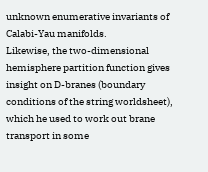unknown enumerative invariants of Calabi-Yau manifolds.
Likewise, the two-dimensional hemisphere partition function gives
insight on D-branes (boundary conditions of the string worldsheet),
which he used to work out brane transport in some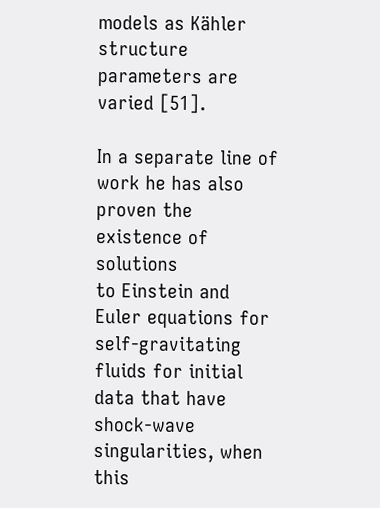models as Kähler
structure parameters are varied [51].

In a separate line of work he has also proven the existence of solutions
to Einstein and Euler equations for self-gravitating fluids for initial
data that have shock-wave singularities, when this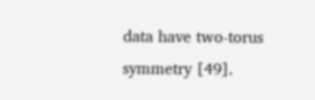data have two-torus
symmetry [49].